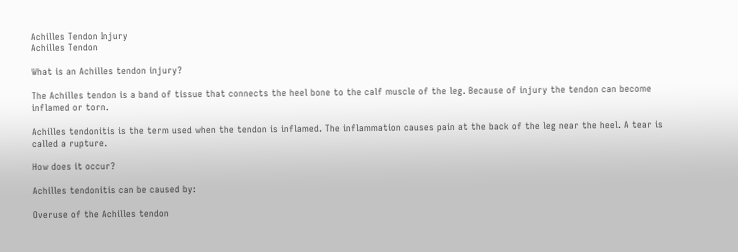Achilles Tendon Injury
Achilles Tendon

What is an Achilles tendon injury?

The Achilles tendon is a band of tissue that connects the heel bone to the calf muscle of the leg. Because of injury the tendon can become inflamed or torn.

Achilles tendonitis is the term used when the tendon is inflamed. The inflammation causes pain at the back of the leg near the heel. A tear is called a rupture.

How does it occur?

Achilles tendonitis can be caused by:

Overuse of the Achilles tendon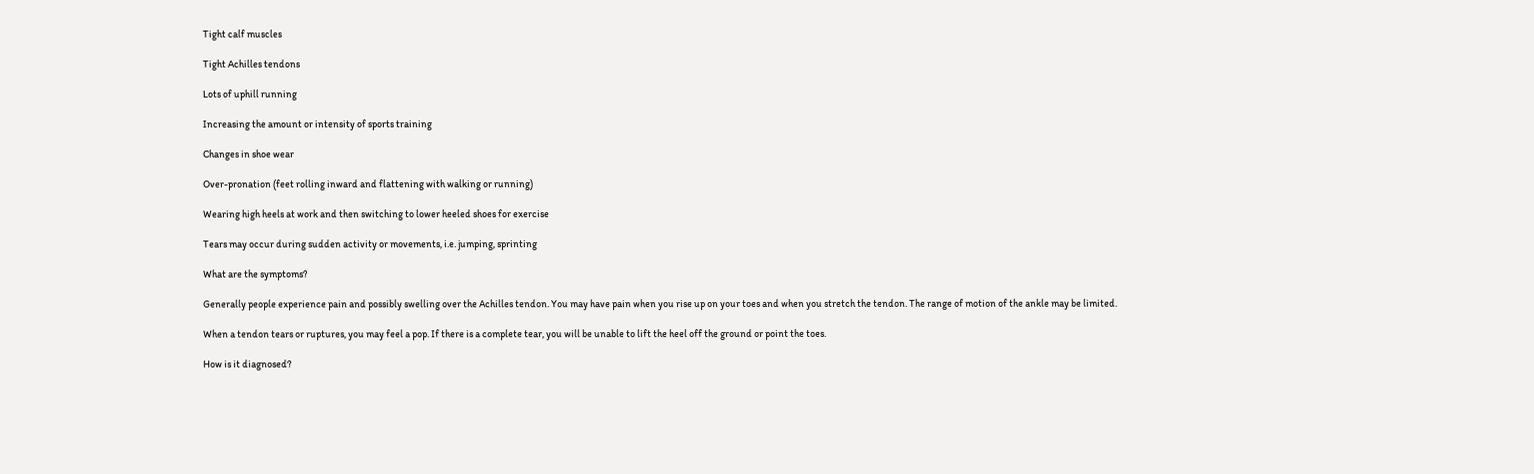Tight calf muscles

Tight Achilles tendons

Lots of uphill running

Increasing the amount or intensity of sports training

Changes in shoe wear

Over-pronation (feet rolling inward and flattening with walking or running)

Wearing high heels at work and then switching to lower heeled shoes for exercise

Tears may occur during sudden activity or movements, i.e. jumping, sprinting

What are the symptoms?

Generally people experience pain and possibly swelling over the Achilles tendon. You may have pain when you rise up on your toes and when you stretch the tendon. The range of motion of the ankle may be limited.

When a tendon tears or ruptures, you may feel a pop. If there is a complete tear, you will be unable to lift the heel off the ground or point the toes.

How is it diagnosed?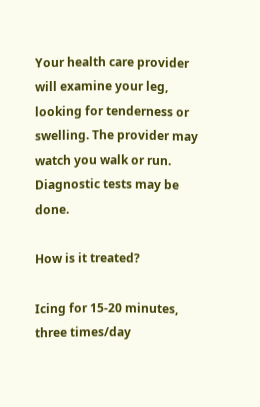Your health care provider will examine your leg, looking for tenderness or swelling. The provider may watch you walk or run. Diagnostic tests may be done.

How is it treated?

Icing for 15-20 minutes, three times/day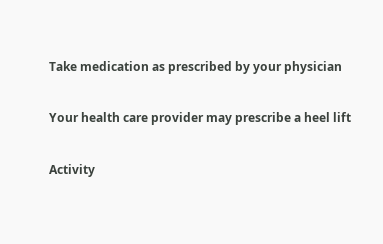Take medication as prescribed by your physician

Your health care provider may prescribe a heel lift

Activity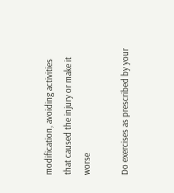modification, avoiding activities that caused the injury or make it worse

Do exercises as prescribed by your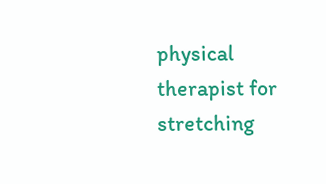physical therapist for stretching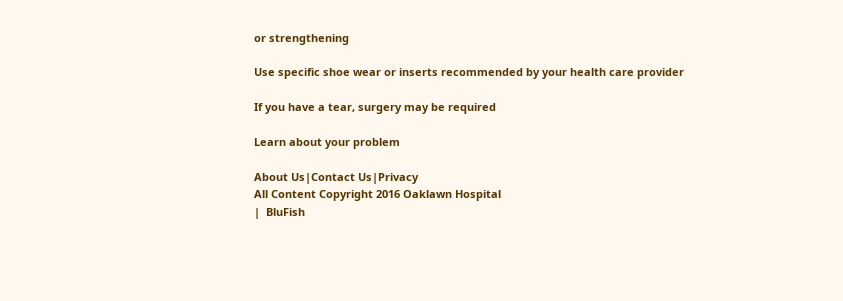or strengthening

Use specific shoe wear or inserts recommended by your health care provider

If you have a tear, surgery may be required

Learn about your problem

About Us|Contact Us|Privacy
All Content Copyright 2016 Oaklawn Hospital
|  BluFish